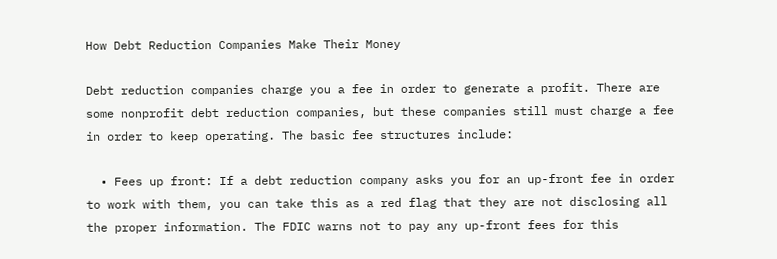How Debt Reduction Companies Make Their Money

Debt reduction companies charge you a fee in order to generate a profit. There are some nonprofit debt reduction companies, but these companies still must charge a fee in order to keep operating. The basic fee structures include:

  • Fees up front: If a debt reduction company asks you for an up-front fee in order to work with them, you can take this as a red flag that they are not disclosing all the proper information. The FDIC warns not to pay any up-front fees for this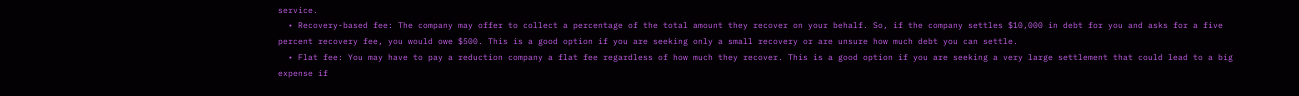service.
  • Recovery-based fee: The company may offer to collect a percentage of the total amount they recover on your behalf. So, if the company settles $10,000 in debt for you and asks for a five percent recovery fee, you would owe $500. This is a good option if you are seeking only a small recovery or are unsure how much debt you can settle.
  • Flat fee: You may have to pay a reduction company a flat fee regardless of how much they recover. This is a good option if you are seeking a very large settlement that could lead to a big expense if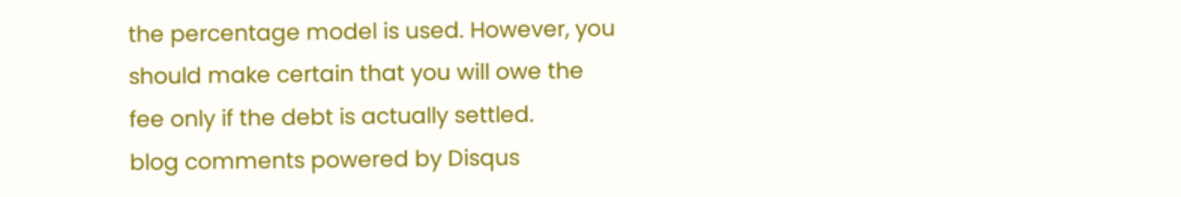the percentage model is used. However, you should make certain that you will owe the fee only if the debt is actually settled.
blog comments powered by Disqus